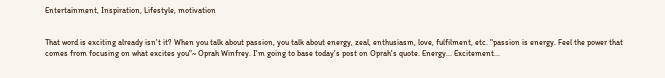Entertainment, Inspiration, Lifestyle, motivation


That word is exciting already isn't it? When you talk about passion, you talk about energy, zeal, enthusiasm, love, fulfilment, etc. "passion is energy. Feel the power that comes from focusing on what excites you"~ Oprah Winfrey. I'm going to base today's post on Oprah's quote. Energy... Excitement...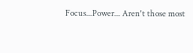Focus...Power... Aren't those most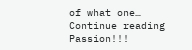of what one… Continue reading Passion!!!